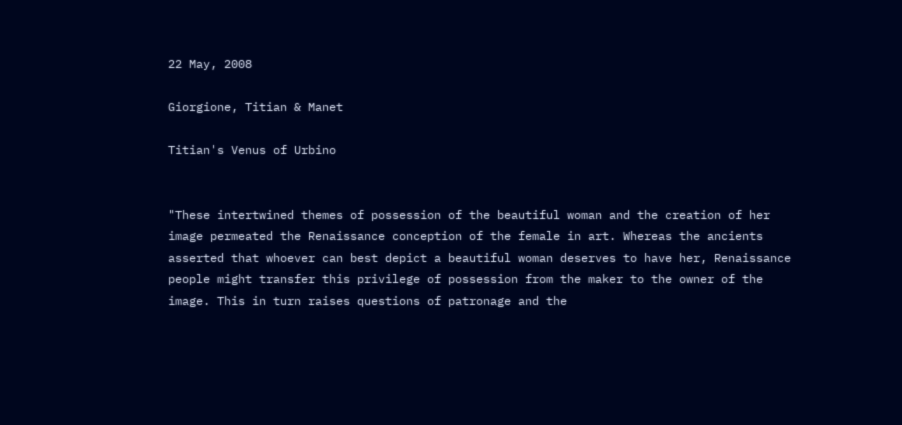22 May, 2008

Giorgione, Titian & Manet

Titian's Venus of Urbino


"These intertwined themes of possession of the beautiful woman and the creation of her image permeated the Renaissance conception of the female in art. Whereas the ancients asserted that whoever can best depict a beautiful woman deserves to have her, Renaissance people might transfer this privilege of possession from the maker to the owner of the image. This in turn raises questions of patronage and the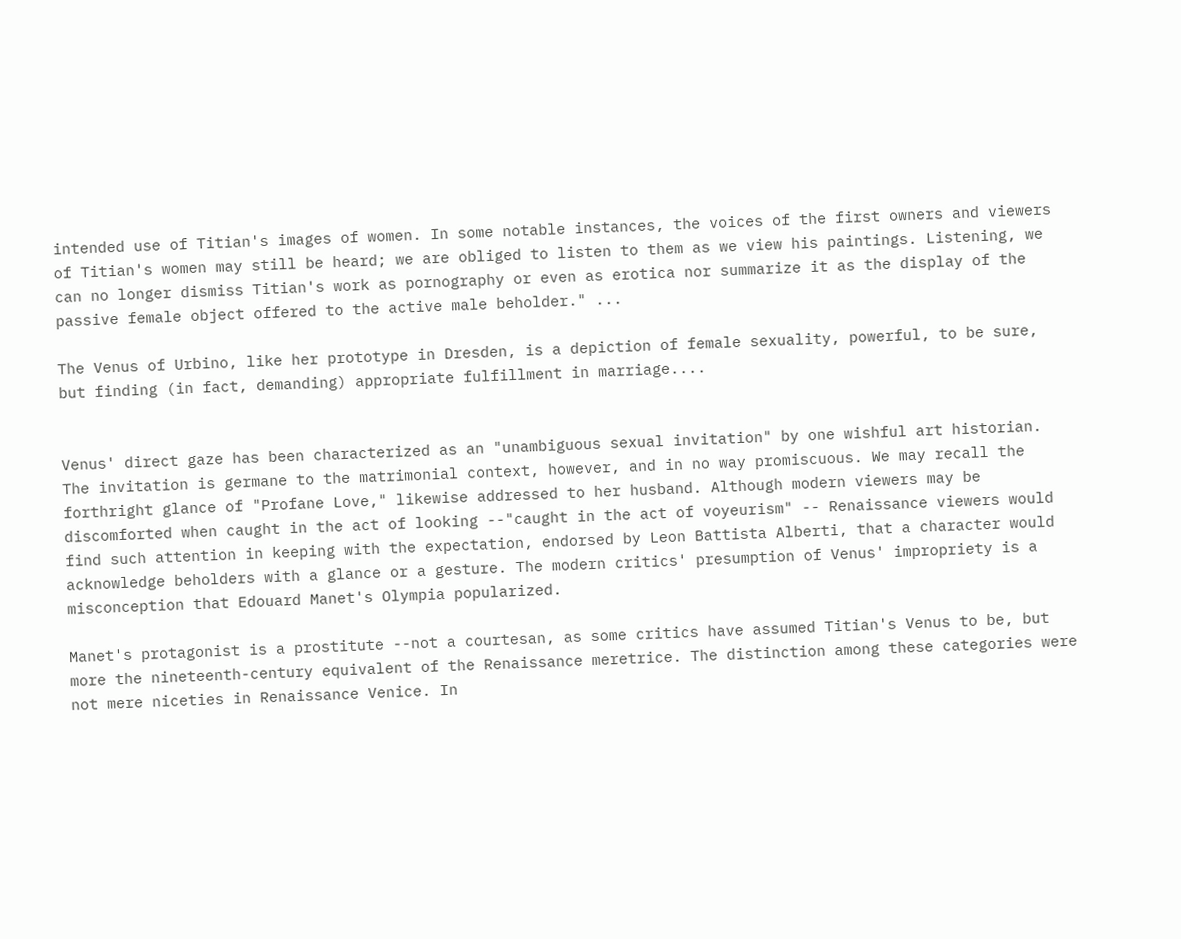intended use of Titian's images of women. In some notable instances, the voices of the first owners and viewers of Titian's women may still be heard; we are obliged to listen to them as we view his paintings. Listening, we can no longer dismiss Titian's work as pornography or even as erotica nor summarize it as the display of the passive female object offered to the active male beholder." ...

The Venus of Urbino, like her prototype in Dresden, is a depiction of female sexuality, powerful, to be sure, but finding (in fact, demanding) appropriate fulfillment in marriage....


Venus' direct gaze has been characterized as an "unambiguous sexual invitation" by one wishful art historian. The invitation is germane to the matrimonial context, however, and in no way promiscuous. We may recall the forthright glance of "Profane Love," likewise addressed to her husband. Although modern viewers may be discomforted when caught in the act of looking --"caught in the act of voyeurism" -- Renaissance viewers would find such attention in keeping with the expectation, endorsed by Leon Battista Alberti, that a character would acknowledge beholders with a glance or a gesture. The modern critics' presumption of Venus' impropriety is a misconception that Edouard Manet's Olympia popularized.

Manet's protagonist is a prostitute --not a courtesan, as some critics have assumed Titian's Venus to be, but more the nineteenth-century equivalent of the Renaissance meretrice. The distinction among these categories were not mere niceties in Renaissance Venice. In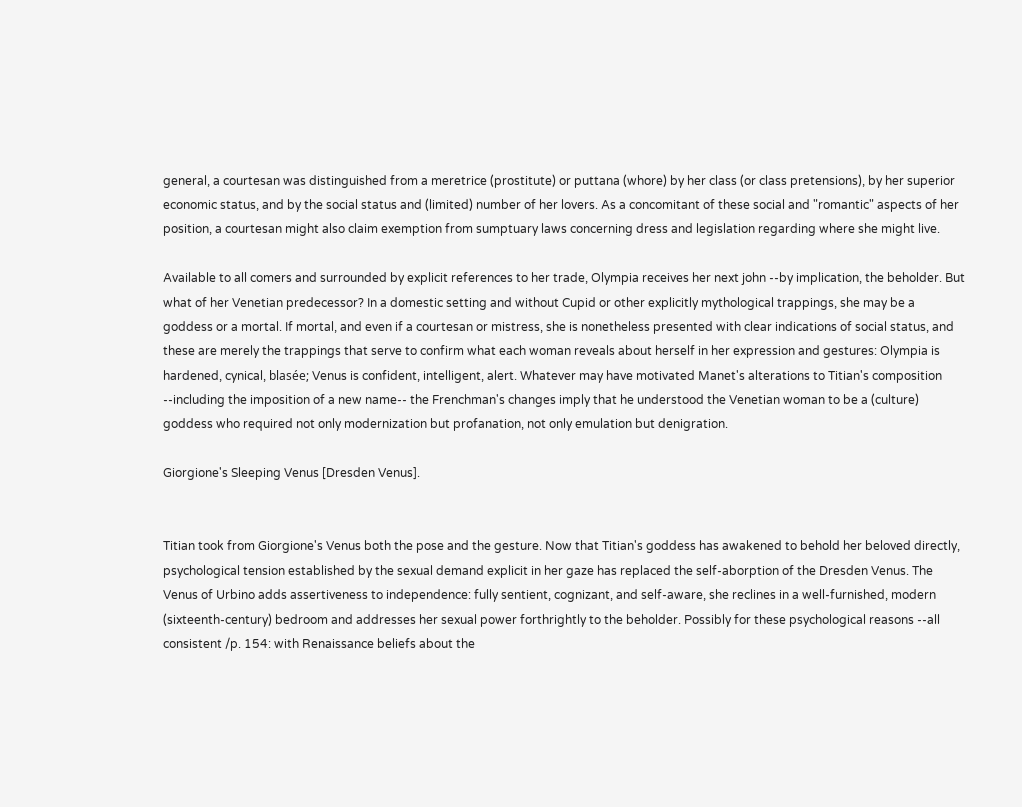general, a courtesan was distinguished from a meretrice (prostitute) or puttana (whore) by her class (or class pretensions), by her superior economic status, and by the social status and (limited) number of her lovers. As a concomitant of these social and "romantic" aspects of her position, a courtesan might also claim exemption from sumptuary laws concerning dress and legislation regarding where she might live.

Available to all comers and surrounded by explicit references to her trade, Olympia receives her next john --by implication, the beholder. But what of her Venetian predecessor? In a domestic setting and without Cupid or other explicitly mythological trappings, she may be a goddess or a mortal. If mortal, and even if a courtesan or mistress, she is nonetheless presented with clear indications of social status, and these are merely the trappings that serve to confirm what each woman reveals about herself in her expression and gestures: Olympia is hardened, cynical, blasée; Venus is confident, intelligent, alert. Whatever may have motivated Manet's alterations to Titian's composition --including the imposition of a new name-- the Frenchman's changes imply that he understood the Venetian woman to be a (culture) goddess who required not only modernization but profanation, not only emulation but denigration.

Giorgione's Sleeping Venus [Dresden Venus].


Titian took from Giorgione's Venus both the pose and the gesture. Now that Titian's goddess has awakened to behold her beloved directly, psychological tension established by the sexual demand explicit in her gaze has replaced the self-aborption of the Dresden Venus. The Venus of Urbino adds assertiveness to independence: fully sentient, cognizant, and self-aware, she reclines in a well-furnished, modern (sixteenth-century) bedroom and addresses her sexual power forthrightly to the beholder. Possibly for these psychological reasons --all consistent /p. 154: with Renaissance beliefs about the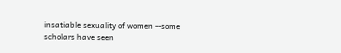insatiable sexuality of women --some scholars have seen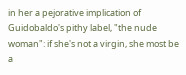in her a pejorative implication of Guidobaldo's pithy label, "the nude woman": if she's not a virgin, she most be a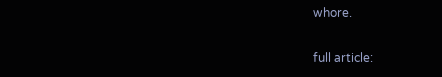whore.

full article: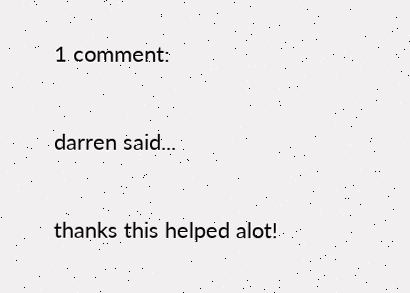1 comment:

darren said...

thanks this helped alot!